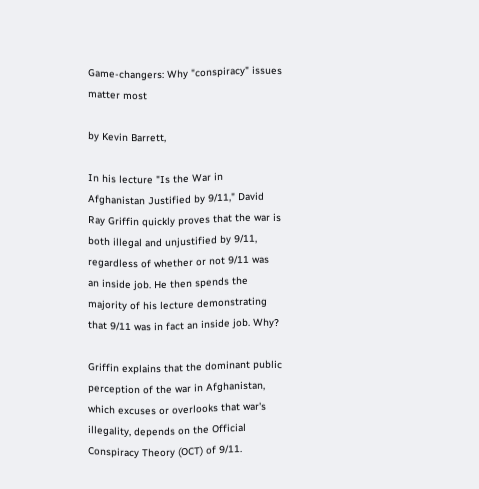Game-changers: Why "conspiracy" issues matter most

by Kevin Barrett,

In his lecture "Is the War in Afghanistan Justified by 9/11," David Ray Griffin quickly proves that the war is both illegal and unjustified by 9/11, regardless of whether or not 9/11 was an inside job. He then spends the majority of his lecture demonstrating that 9/11 was in fact an inside job. Why?

Griffin explains that the dominant public perception of the war in Afghanistan, which excuses or overlooks that war's illegality, depends on the Official Conspiracy Theory (OCT) of 9/11.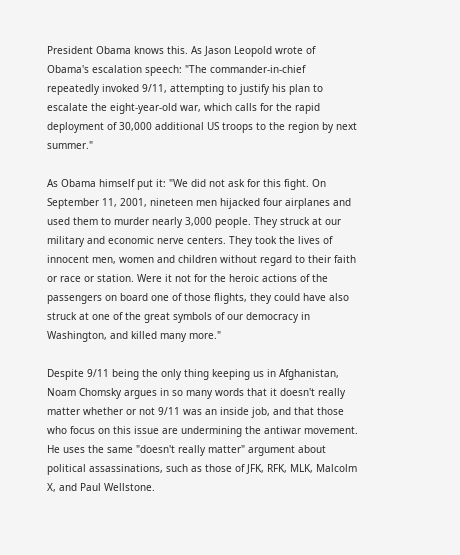President Obama knows this. As Jason Leopold wrote of Obama's escalation speech: "The commander-in-chief repeatedly invoked 9/11, attempting to justify his plan to escalate the eight-year-old war, which calls for the rapid deployment of 30,000 additional US troops to the region by next summer."

As Obama himself put it: "We did not ask for this fight. On September 11, 2001, nineteen men hijacked four airplanes and used them to murder nearly 3,000 people. They struck at our military and economic nerve centers. They took the lives of innocent men, women and children without regard to their faith or race or station. Were it not for the heroic actions of the passengers on board one of those flights, they could have also struck at one of the great symbols of our democracy in Washington, and killed many more."

Despite 9/11 being the only thing keeping us in Afghanistan, Noam Chomsky argues in so many words that it doesn't really matter whether or not 9/11 was an inside job, and that those who focus on this issue are undermining the antiwar movement. He uses the same "doesn't really matter" argument about political assassinations, such as those of JFK, RFK, MLK, Malcolm X, and Paul Wellstone.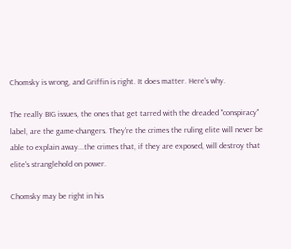Chomsky is wrong, and Griffin is right. It does matter. Here's why.

The really BIG issues, the ones that get tarred with the dreaded "conspiracy" label, are the game-changers. They're the crimes the ruling elite will never be able to explain away...the crimes that, if they are exposed, will destroy that elite's stranglehold on power.

Chomsky may be right in his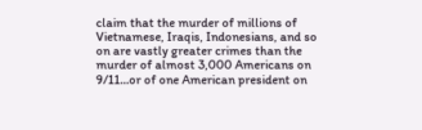claim that the murder of millions of Vietnamese, Iraqis, Indonesians, and so on are vastly greater crimes than the murder of almost 3,000 Americans on 9/11...or of one American president on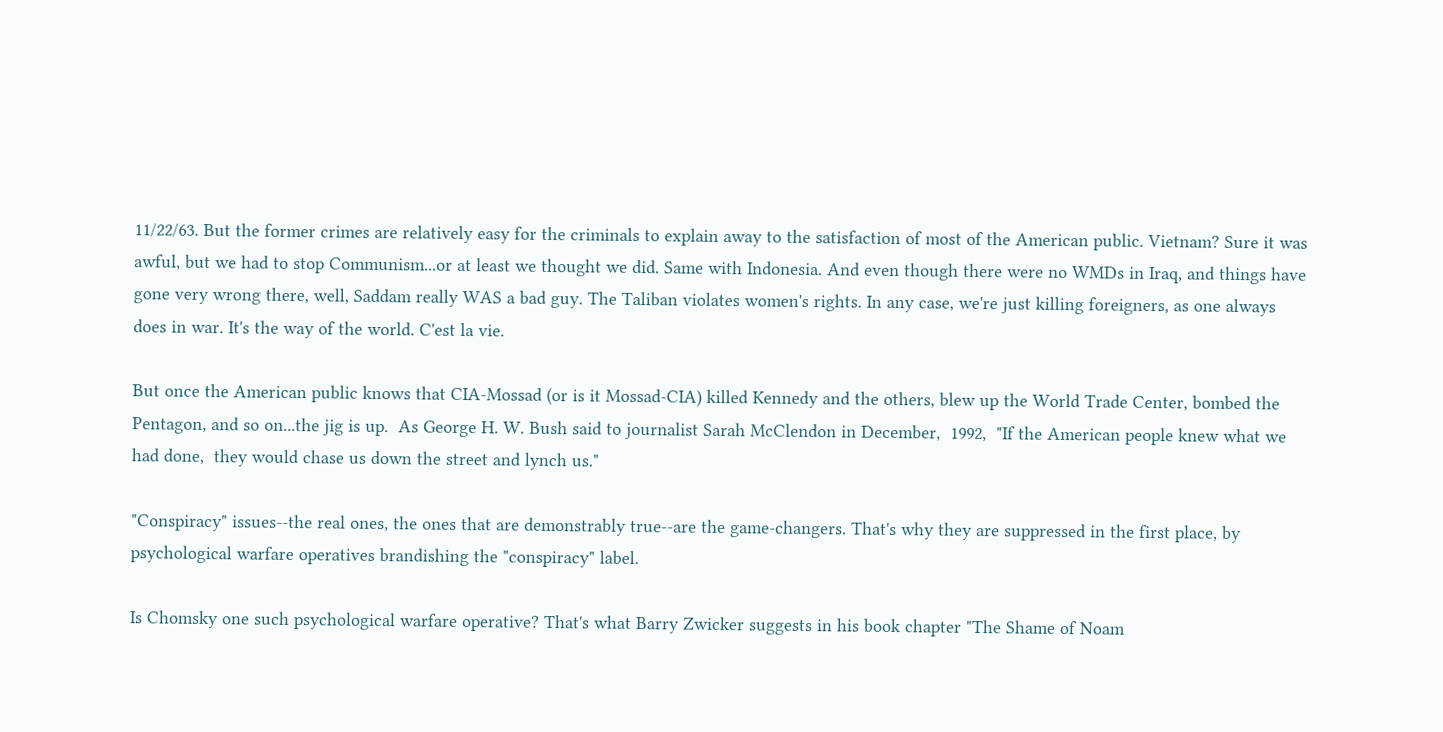11/22/63. But the former crimes are relatively easy for the criminals to explain away to the satisfaction of most of the American public. Vietnam? Sure it was awful, but we had to stop Communism...or at least we thought we did. Same with Indonesia. And even though there were no WMDs in Iraq, and things have gone very wrong there, well, Saddam really WAS a bad guy. The Taliban violates women's rights. In any case, we're just killing foreigners, as one always does in war. It's the way of the world. C'est la vie.

But once the American public knows that CIA-Mossad (or is it Mossad-CIA) killed Kennedy and the others, blew up the World Trade Center, bombed the Pentagon, and so on...the jig is up.  As George H. W. Bush said to journalist Sarah McClendon in December,  1992,  "If the American people knew what we had done,  they would chase us down the street and lynch us."

"Conspiracy" issues--the real ones, the ones that are demonstrably true--are the game-changers. That's why they are suppressed in the first place, by psychological warfare operatives brandishing the "conspiracy" label.

Is Chomsky one such psychological warfare operative? That's what Barry Zwicker suggests in his book chapter "The Shame of Noam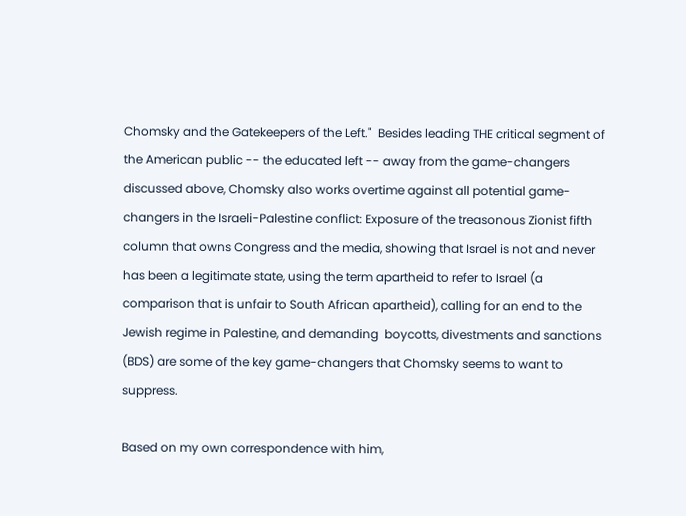Chomsky and the Gatekeepers of the Left."  Besides leading THE critical segment of the American public -- the educated left -- away from the game-changers discussed above, Chomsky also works overtime against all potential game-changers in the Israeli-Palestine conflict: Exposure of the treasonous Zionist fifth column that owns Congress and the media, showing that Israel is not and never has been a legitimate state, using the term apartheid to refer to Israel (a comparison that is unfair to South African apartheid), calling for an end to the Jewish regime in Palestine, and demanding  boycotts, divestments and sanctions (BDS) are some of the key game-changers that Chomsky seems to want to suppress.

Based on my own correspondence with him,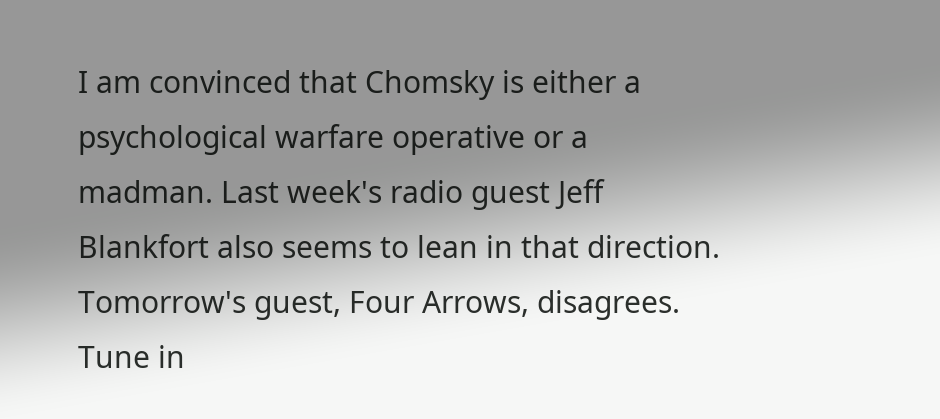I am convinced that Chomsky is either a psychological warfare operative or a madman. Last week's radio guest Jeff Blankfort also seems to lean in that direction. Tomorrow's guest, Four Arrows, disagrees. Tune in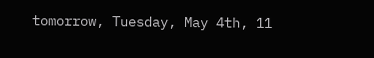tomorrow, Tuesday, May 4th, 11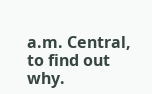a.m. Central, to find out why.